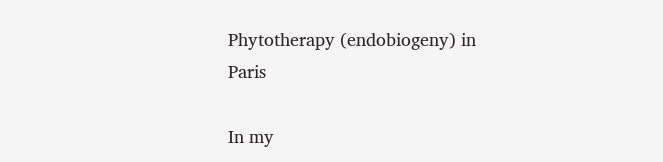Phytotherapy (endobiogeny) in Paris

In my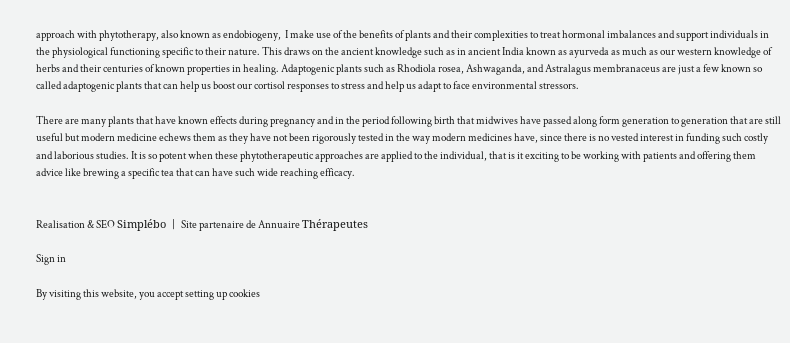approach with phytotherapy, also known as endobiogeny,  I make use of the benefits of plants and their complexities to treat hormonal imbalances and support individuals in the physiological functioning specific to their nature. This draws on the ancient knowledge such as in ancient India known as ayurveda as much as our western knowledge of herbs and their centuries of known properties in healing. Adaptogenic plants such as Rhodiola rosea, Ashwaganda, and Astralagus membranaceus are just a few known so called adaptogenic plants that can help us boost our cortisol responses to stress and help us adapt to face environmental stressors.

There are many plants that have known effects during pregnancy and in the period following birth that midwives have passed along form generation to generation that are still useful but modern medicine echews them as they have not been rigorously tested in the way modern medicines have, since there is no vested interest in funding such costly and laborious studies. It is so potent when these phytotherapeutic approaches are applied to the individual, that is it exciting to be working with patients and offering them advice like brewing a specific tea that can have such wide reaching efficacy.


Realisation & SEO Simplébo   |   Site partenaire de Annuaire Thérapeutes

Sign in

By visiting this website, you accept setting up cookies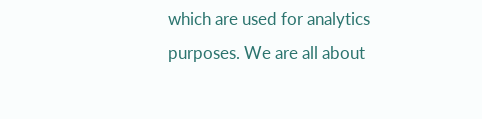which are used for analytics purposes. We are all about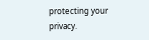protecting your privacy.